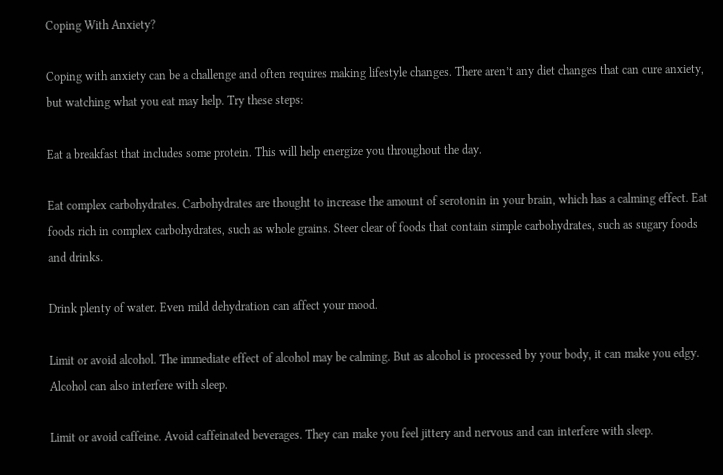Coping With Anxiety?

Coping with anxiety can be a challenge and often requires making lifestyle changes. There aren’t any diet changes that can cure anxiety, but watching what you eat may help. Try these steps:

Eat a breakfast that includes some protein. This will help energize you throughout the day.

Eat complex carbohydrates. Carbohydrates are thought to increase the amount of serotonin in your brain, which has a calming effect. Eat foods rich in complex carbohydrates, such as whole grains. Steer clear of foods that contain simple carbohydrates, such as sugary foods and drinks.

Drink plenty of water. Even mild dehydration can affect your mood.

Limit or avoid alcohol. The immediate effect of alcohol may be calming. But as alcohol is processed by your body, it can make you edgy. Alcohol can also interfere with sleep.

Limit or avoid caffeine. Avoid caffeinated beverages. They can make you feel jittery and nervous and can interfere with sleep.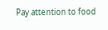Pay attention to food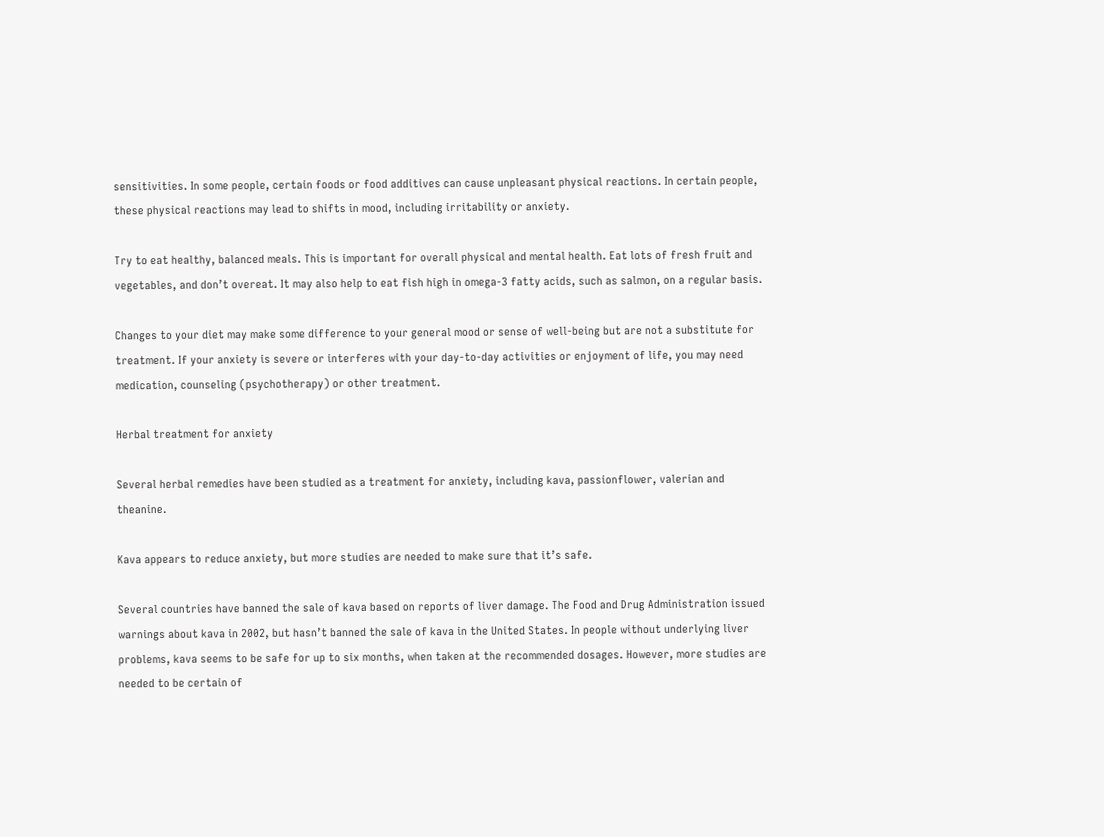sensitivities. In some people, certain foods or food additives can cause unpleasant physical reactions. In certain people, these physical reactions may lead to shifts in mood, including irritability or anxiety.

Try to eat healthy, balanced meals. This is important for overall physical and mental health. Eat lots of fresh fruit and vegetables, and don’t overeat. It may also help to eat fish high in omega-3 fatty acids, such as salmon, on a regular basis.

Changes to your diet may make some difference to your general mood or sense of well-being but are not a substitute for treatment. If your anxiety is severe or interferes with your day-to-day activities or enjoyment of life, you may need medication, counseling (psychotherapy) or other treatment.

Herbal treatment for anxiety

Several herbal remedies have been studied as a treatment for anxiety, including kava, passionflower, valerian and theanine.

Kava appears to reduce anxiety, but more studies are needed to make sure that it’s safe.

Several countries have banned the sale of kava based on reports of liver damage. The Food and Drug Administration issued warnings about kava in 2002, but hasn’t banned the sale of kava in the United States. In people without underlying liver problems, kava seems to be safe for up to six months, when taken at the recommended dosages. However, more studies are needed to be certain of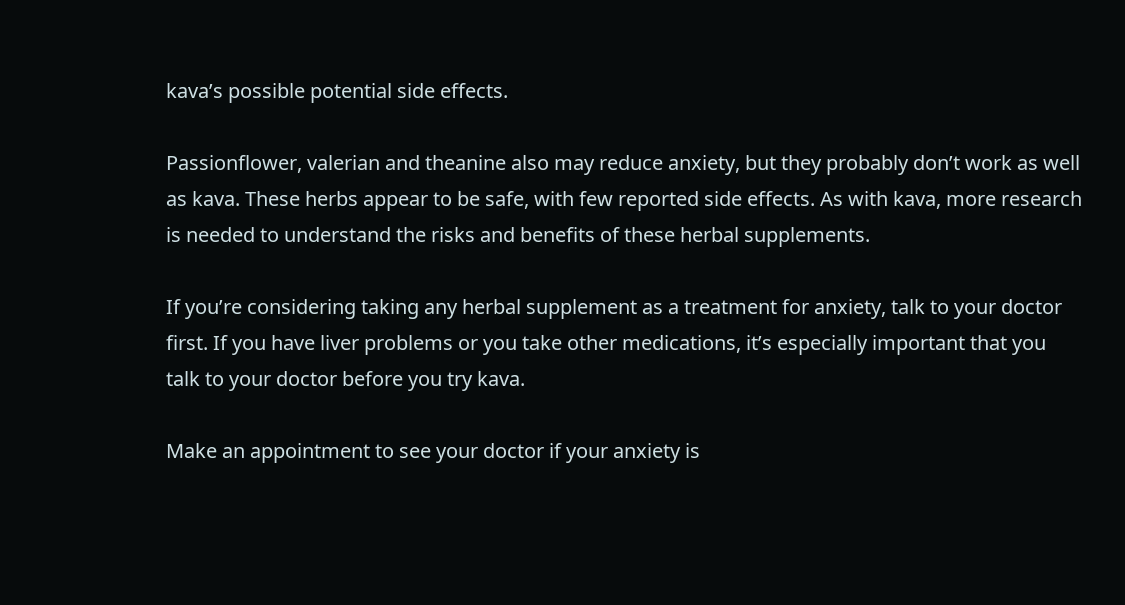kava’s possible potential side effects.

Passionflower, valerian and theanine also may reduce anxiety, but they probably don’t work as well as kava. These herbs appear to be safe, with few reported side effects. As with kava, more research is needed to understand the risks and benefits of these herbal supplements.

If you’re considering taking any herbal supplement as a treatment for anxiety, talk to your doctor first. If you have liver problems or you take other medications, it’s especially important that you talk to your doctor before you try kava.

Make an appointment to see your doctor if your anxiety is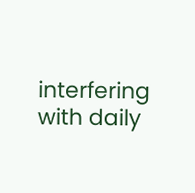interfering with daily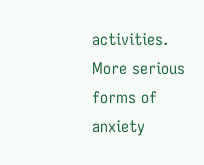activities. More serious forms of anxiety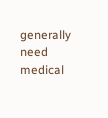generally need medical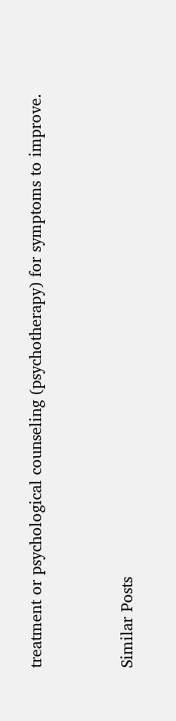treatment or psychological counseling (psychotherapy) for symptoms to improve.



Similar Posts